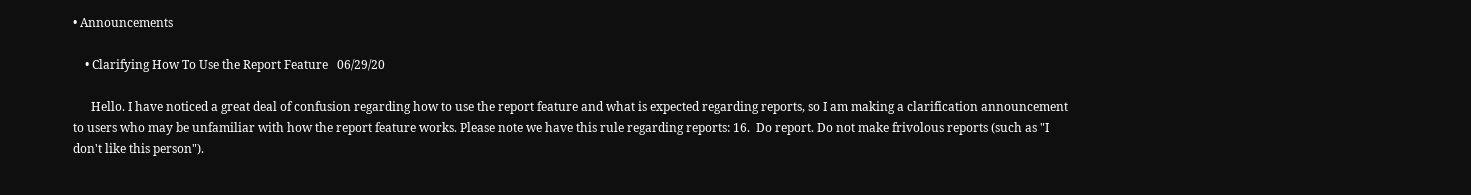• Announcements

    • Clarifying How To Use the Report Feature   06/29/20

      Hello. I have noticed a great deal of confusion regarding how to use the report feature and what is expected regarding reports, so I am making a clarification announcement to users who may be unfamiliar with how the report feature works. Please note we have this rule regarding reports: 16.  Do report. Do not make frivolous reports (such as "I don't like this person").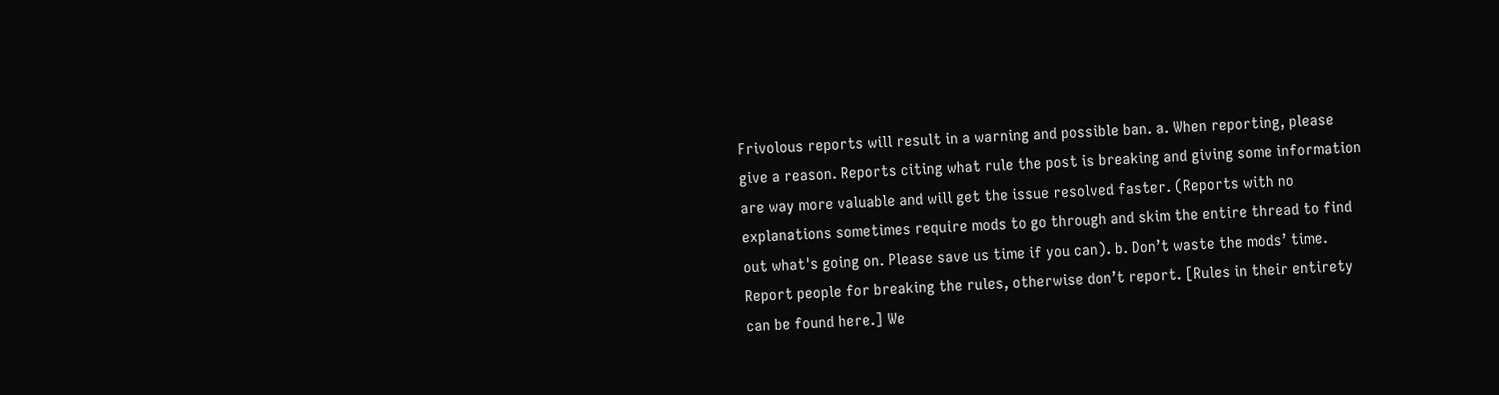Frivolous reports will result in a warning and possible ban. a. When reporting, please give a reason. Reports citing what rule the post is breaking and giving some information are way more valuable and will get the issue resolved faster. (Reports with no explanations sometimes require mods to go through and skim the entire thread to find out what's going on. Please save us time if you can). b. Don’t waste the mods’ time. Report people for breaking the rules, otherwise don’t report. [Rules in their entirety can be found here.] We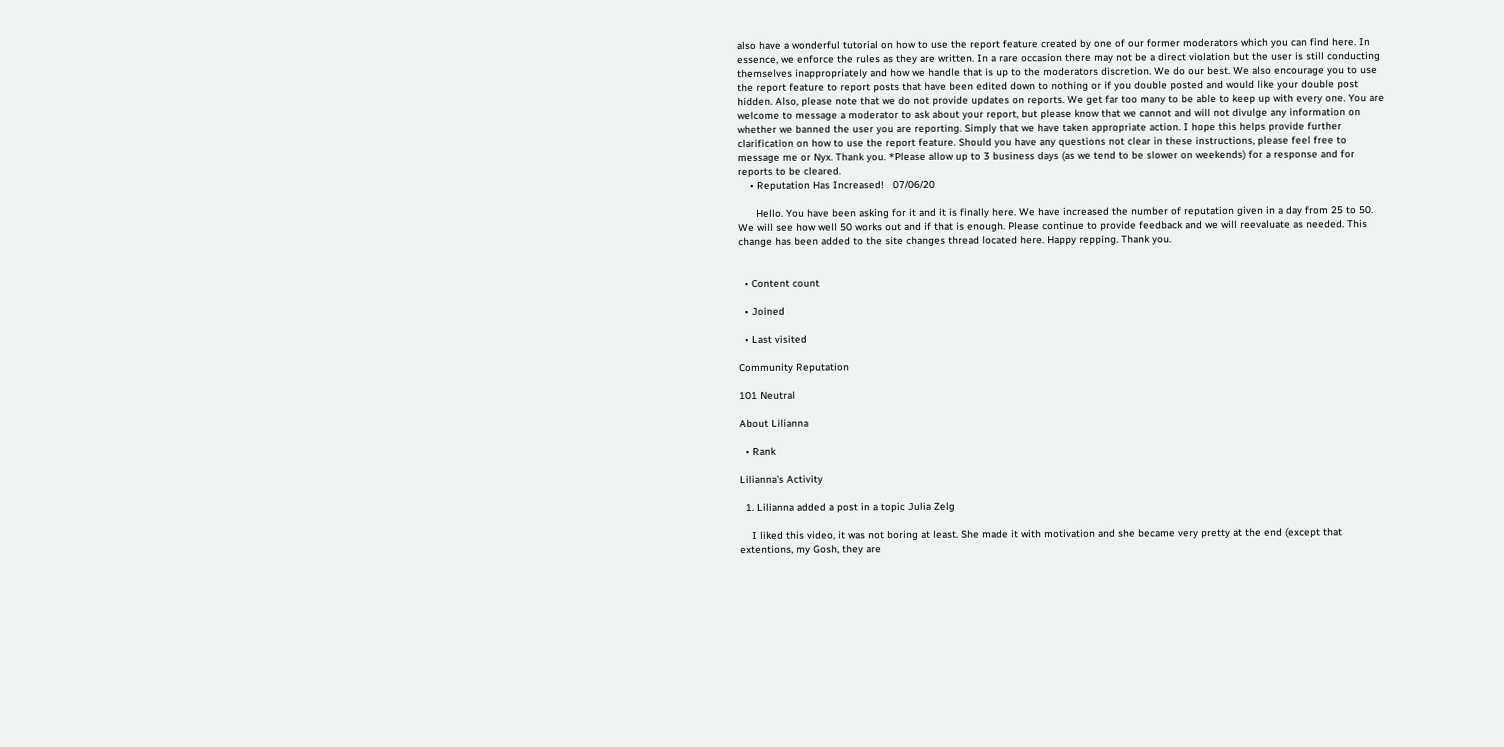also have a wonderful tutorial on how to use the report feature created by one of our former moderators which you can find here. In essence, we enforce the rules as they are written. In a rare occasion there may not be a direct violation but the user is still conducting themselves inappropriately and how we handle that is up to the moderators discretion. We do our best. We also encourage you to use the report feature to report posts that have been edited down to nothing or if you double posted and would like your double post hidden. Also, please note that we do not provide updates on reports. We get far too many to be able to keep up with every one. You are welcome to message a moderator to ask about your report, but please know that we cannot and will not divulge any information on whether we banned the user you are reporting. Simply that we have taken appropriate action. I hope this helps provide further clarification on how to use the report feature. Should you have any questions not clear in these instructions, please feel free to message me or Nyx. Thank you. *Please allow up to 3 business days (as we tend to be slower on weekends) for a response and for reports to be cleared.
    • Reputation Has Increased!   07/06/20

      Hello. You have been asking for it and it is finally here. We have increased the number of reputation given in a day from 25 to 50. We will see how well 50 works out and if that is enough. Please continue to provide feedback and we will reevaluate as needed. This change has been added to the site changes thread located here. Happy repping. Thank you.


  • Content count

  • Joined

  • Last visited

Community Reputation

101 Neutral

About Lilianna

  • Rank

Lilianna's Activity

  1. Lilianna added a post in a topic Julia Zelg

    I liked this video, it was not boring at least. She made it with motivation and she became very pretty at the end (except that extentions, my Gosh, they are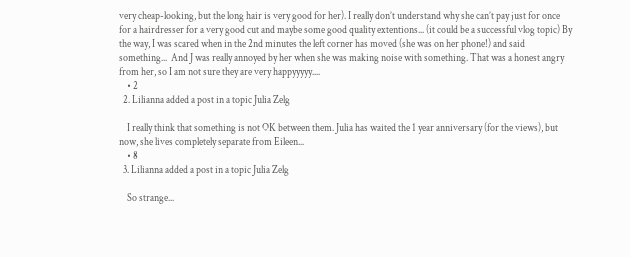very cheap-looking, but the long hair is very good for her). I really don’t understand why she can’t pay just for once for a hairdresser for a very good cut and maybe some good quality extentions... (it could be a successful vlog topic) By the way, I was scared when in the 2nd minutes the left corner has moved (she was on her phone!) and said something...  And J was really annoyed by her when she was making noise with something. That was a honest angry from her, so I am not sure they are very happyyyyy....
    • 2
  2. Lilianna added a post in a topic Julia Zelg

    I really think that something is not OK between them. Julia has waited the 1 year anniversary (for the views), but now, she lives completely separate from Eileen...
    • 8
  3. Lilianna added a post in a topic Julia Zelg

    So strange...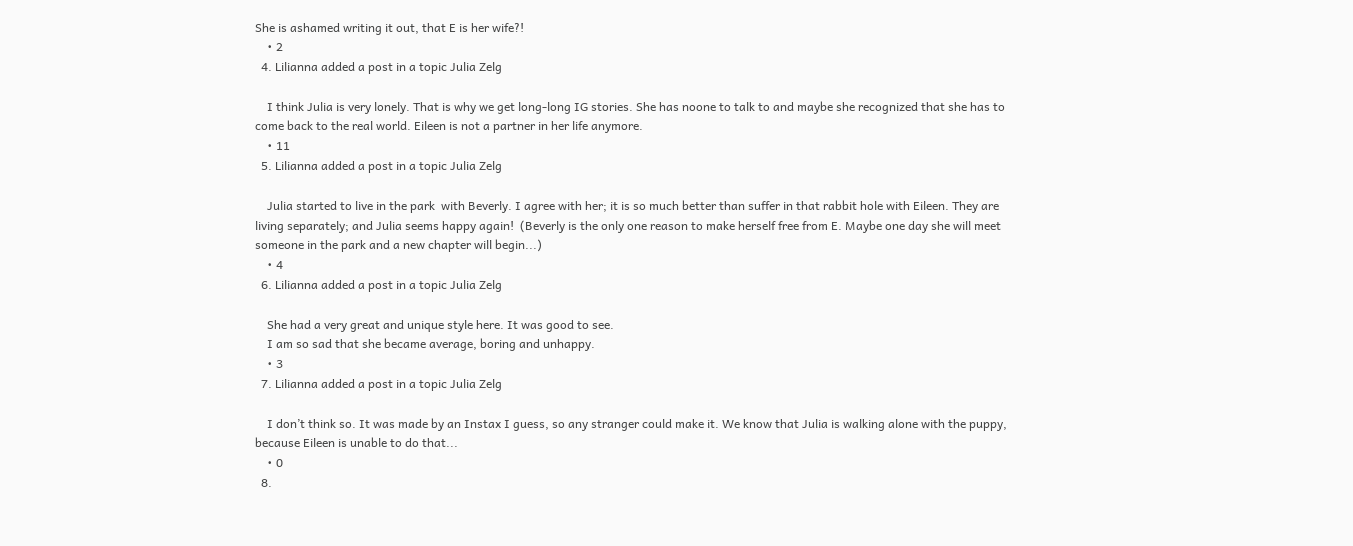She is ashamed writing it out, that E is her wife?!
    • 2
  4. Lilianna added a post in a topic Julia Zelg

    I think Julia is very lonely. That is why we get long-long IG stories. She has noone to talk to and maybe she recognized that she has to come back to the real world. Eileen is not a partner in her life anymore.
    • 11
  5. Lilianna added a post in a topic Julia Zelg

    Julia started to live in the park  with Beverly. I agree with her; it is so much better than suffer in that rabbit hole with Eileen. They are living separately; and Julia seems happy again!  (Beverly is the only one reason to make herself free from E. Maybe one day she will meet someone in the park and a new chapter will begin...)
    • 4
  6. Lilianna added a post in a topic Julia Zelg

    She had a very great and unique style here. It was good to see.
    I am so sad that she became average, boring and unhappy.
    • 3
  7. Lilianna added a post in a topic Julia Zelg

    I don’t think so. It was made by an Instax I guess, so any stranger could make it. We know that Julia is walking alone with the puppy, because Eileen is unable to do that...
    • 0
  8.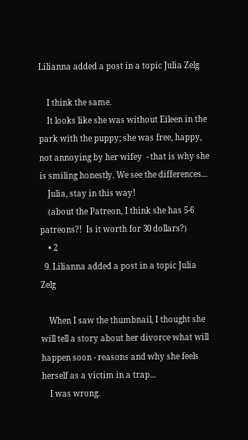Lilianna added a post in a topic Julia Zelg

    I think the same.
    It looks like she was without Eileen in the park with the puppy; she was free, happy, not annoying by her wifey  - that is why she is smiling honestly. We see the differences...
    Julia, stay in this way!
    (about the Patreon, I think she has 5-6 patreons?!  Is it worth for 30 dollars?)
    • 2
  9. Lilianna added a post in a topic Julia Zelg

    When I saw the thumbnail, I thought she will tell a story about her divorce what will happen soon - reasons and why she feels herself as a victim in a trap...
    I was wrong.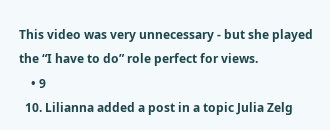This video was very unnecessary - but she played the “I have to do” role perfect for views.
    • 9
  10. Lilianna added a post in a topic Julia Zelg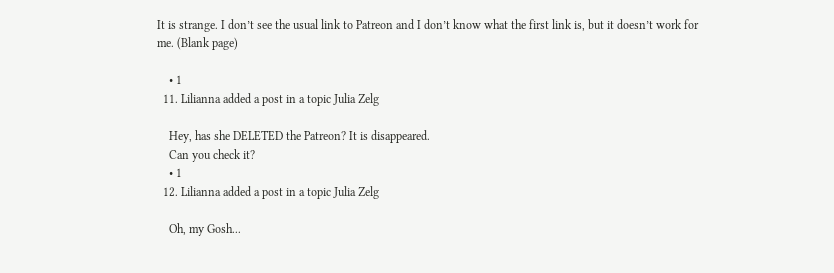It is strange. I don’t see the usual link to Patreon and I don’t know what the first link is, but it doesn’t work for me. (Blank page)

    • 1
  11. Lilianna added a post in a topic Julia Zelg

    Hey, has she DELETED the Patreon? It is disappeared.
    Can you check it?
    • 1
  12. Lilianna added a post in a topic Julia Zelg

    Oh, my Gosh...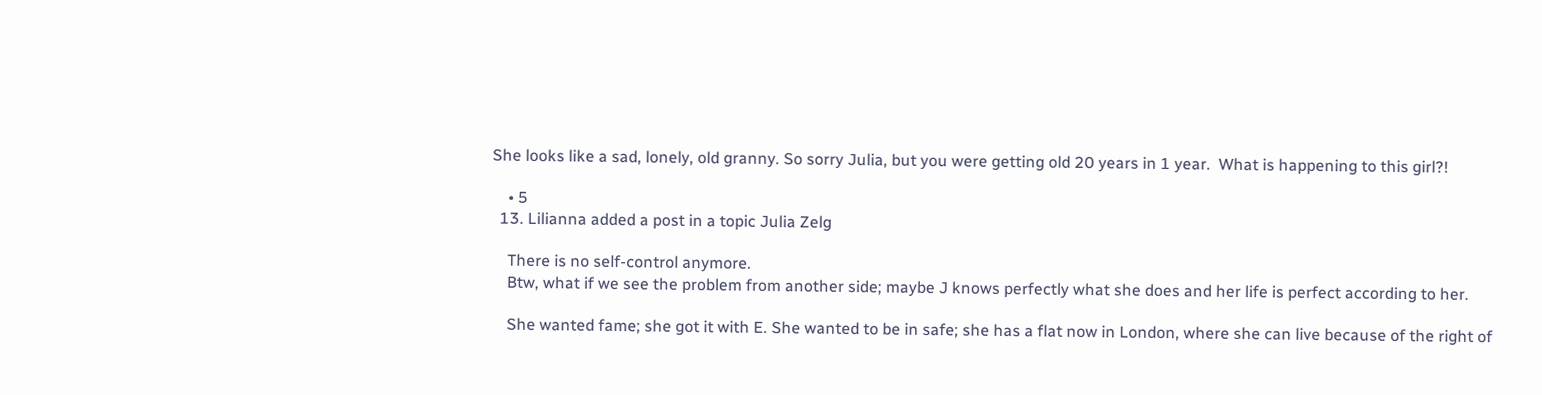She looks like a sad, lonely, old granny. So sorry Julia, but you were getting old 20 years in 1 year.  What is happening to this girl?!

    • 5
  13. Lilianna added a post in a topic Julia Zelg

    There is no self-control anymore.
    Btw, what if we see the problem from another side; maybe J knows perfectly what she does and her life is perfect according to her.

    She wanted fame; she got it with E. She wanted to be in safe; she has a flat now in London, where she can live because of the right of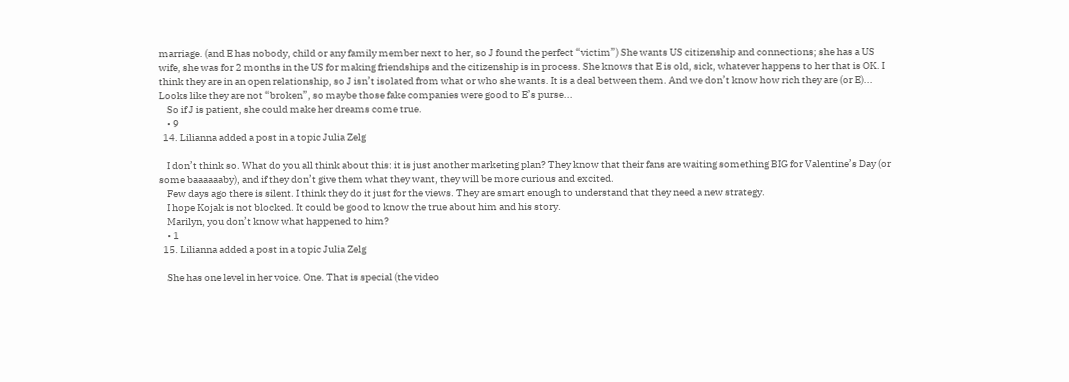marriage. (and E has nobody, child or any family member next to her, so J found the perfect “victim”) She wants US citizenship and connections; she has a US wife, she was for 2 months in the US for making friendships and the citizenship is in process. She knows that E is old, sick, whatever happens to her that is OK. I think they are in an open relationship, so J isn’t isolated from what or who she wants. It is a deal between them. And we don’t know how rich they are (or E)... Looks like they are not “broken”, so maybe those fake companies were good to E’s purse...
    So if J is patient, she could make her dreams come true.
    • 9
  14. Lilianna added a post in a topic Julia Zelg

    I don’t think so. What do you all think about this: it is just another marketing plan? They know that their fans are waiting something BIG for Valentine’s Day (or some baaaaaaby), and if they don’t give them what they want, they will be more curious and excited.
    Few days ago there is silent. I think they do it just for the views. They are smart enough to understand that they need a new strategy.
    I hope Kojak is not blocked. It could be good to know the true about him and his story.
    Marilyn, you don’t know what happened to him?
    • 1
  15. Lilianna added a post in a topic Julia Zelg

    She has one level in her voice. One. That is special (the video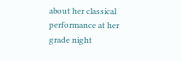about her classical performance at her grade night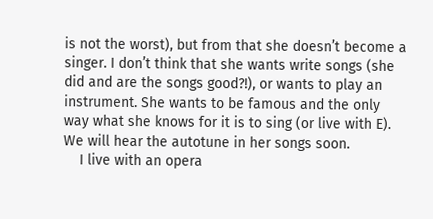is not the worst), but from that she doesn’t become a singer. I don’t think that she wants write songs (she did and are the songs good?!), or wants to play an instrument. She wants to be famous and the only way what she knows for it is to sing (or live with E). We will hear the autotune in her songs soon.
    I live with an opera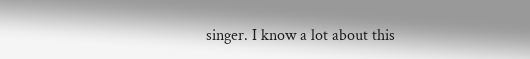singer. I know a lot about this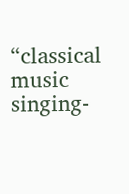“classical music singing-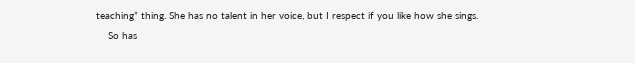teaching” thing. She has no talent in her voice, but I respect if you like how she sings.
    So has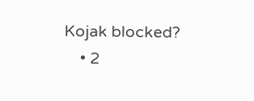Kojak blocked?
    • 2